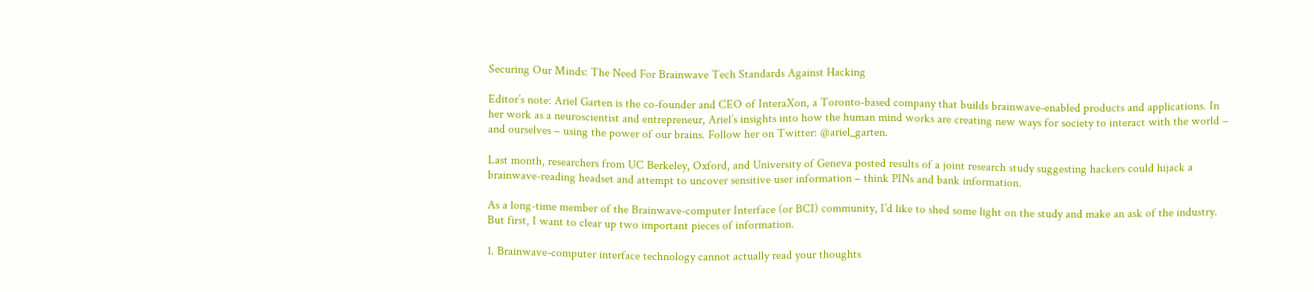Securing Our Minds: The Need For Brainwave Tech Standards Against Hacking

Editor’s note: Ariel Garten is the co-founder and CEO of InteraXon, a Toronto-based company that builds brainwave-enabled products and applications. In her work as a neuroscientist and entrepreneur, Ariel’s insights into how the human mind works are creating new ways for society to interact with the world – and ourselves – using the power of our brains. Follow her on Twitter: @ariel_garten.

Last month, researchers from UC Berkeley, Oxford, and University of Geneva posted results of a joint research study suggesting hackers could hijack a brainwave-reading headset and attempt to uncover sensitive user information – think PINs and bank information.

As a long-time member of the Brainwave-computer Interface (or BCI) community, I’d like to shed some light on the study and make an ask of the industry. But first, I want to clear up two important pieces of information.

1. Brainwave-computer interface technology cannot actually read your thoughts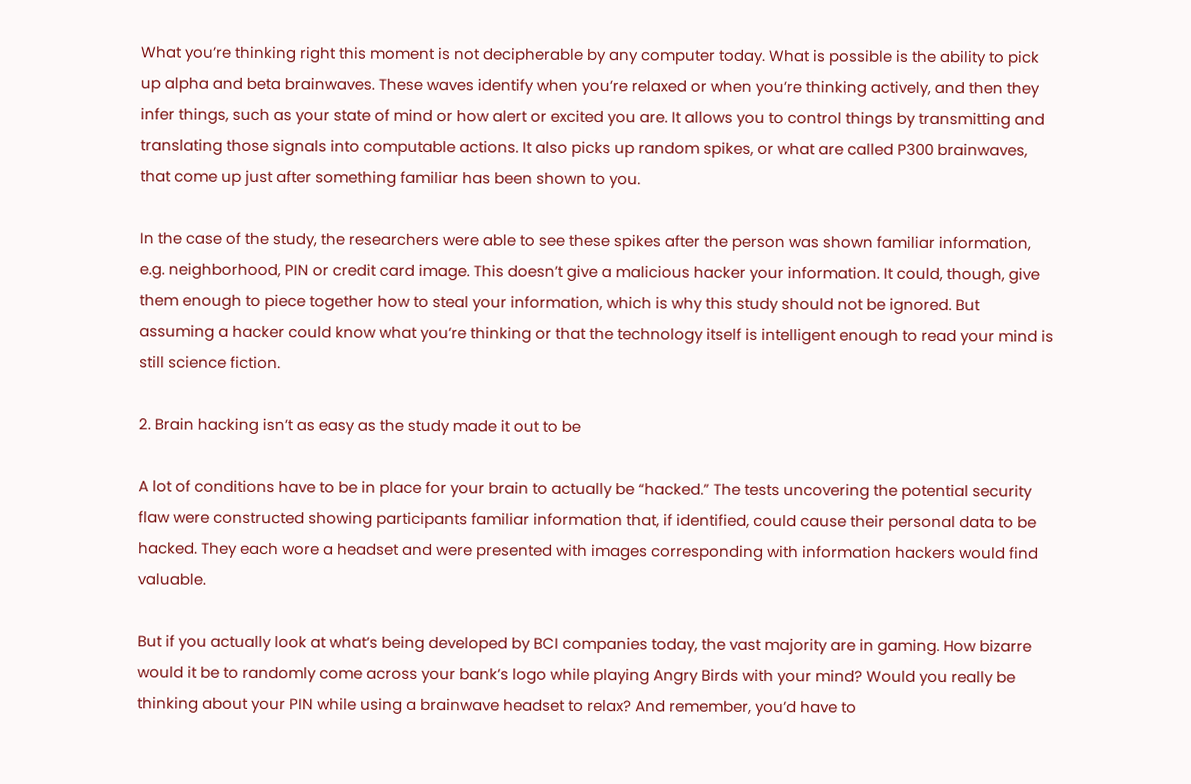What you’re thinking right this moment is not decipherable by any computer today. What is possible is the ability to pick up alpha and beta brainwaves. These waves identify when you’re relaxed or when you’re thinking actively, and then they infer things, such as your state of mind or how alert or excited you are. It allows you to control things by transmitting and translating those signals into computable actions. It also picks up random spikes, or what are called P300 brainwaves, that come up just after something familiar has been shown to you.

In the case of the study, the researchers were able to see these spikes after the person was shown familiar information, e.g. neighborhood, PIN or credit card image. This doesn’t give a malicious hacker your information. It could, though, give them enough to piece together how to steal your information, which is why this study should not be ignored. But assuming a hacker could know what you’re thinking or that the technology itself is intelligent enough to read your mind is still science fiction.

2. Brain hacking isn’t as easy as the study made it out to be

A lot of conditions have to be in place for your brain to actually be “hacked.” The tests uncovering the potential security flaw were constructed showing participants familiar information that, if identified, could cause their personal data to be hacked. They each wore a headset and were presented with images corresponding with information hackers would find valuable.

But if you actually look at what’s being developed by BCI companies today, the vast majority are in gaming. How bizarre would it be to randomly come across your bank’s logo while playing Angry Birds with your mind? Would you really be thinking about your PIN while using a brainwave headset to relax? And remember, you’d have to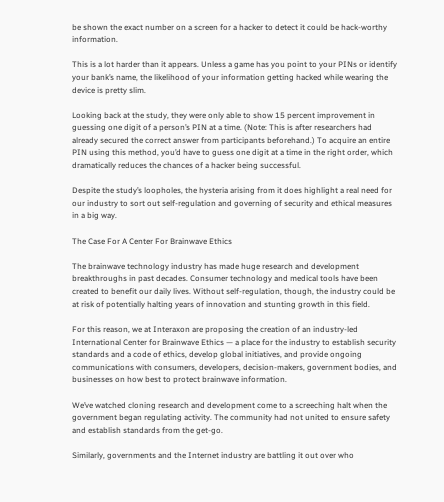be shown the exact number on a screen for a hacker to detect it could be hack-worthy information.

This is a lot harder than it appears. Unless a game has you point to your PINs or identify your bank’s name, the likelihood of your information getting hacked while wearing the device is pretty slim.

Looking back at the study, they were only able to show 15 percent improvement in guessing one digit of a person’s PIN at a time. (Note: This is after researchers had already secured the correct answer from participants beforehand.) To acquire an entire PIN using this method, you’d have to guess one digit at a time in the right order, which dramatically reduces the chances of a hacker being successful.

Despite the study’s loopholes, the hysteria arising from it does highlight a real need for our industry to sort out self-regulation and governing of security and ethical measures in a big way.

The Case For A Center For Brainwave Ethics

The brainwave technology industry has made huge research and development breakthroughs in past decades. Consumer technology and medical tools have been created to benefit our daily lives. Without self-regulation, though, the industry could be at risk of potentially halting years of innovation and stunting growth in this field.

For this reason, we at Interaxon are proposing the creation of an industry-led International Center for Brainwave Ethics — a place for the industry to establish security standards and a code of ethics, develop global initiatives, and provide ongoing communications with consumers, developers, decision-makers, government bodies, and businesses on how best to protect brainwave information.

We’ve watched cloning research and development come to a screeching halt when the government began regulating activity. The community had not united to ensure safety and establish standards from the get-go.

Similarly, governments and the Internet industry are battling it out over who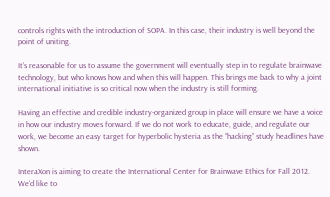controls rights with the introduction of SOPA. In this case, their industry is well beyond the point of uniting.

It’s reasonable for us to assume the government will eventually step in to regulate brainwave technology, but who knows how and when this will happen. This brings me back to why a joint international initiative is so critical now when the industry is still forming.

Having an effective and credible industry-organized group in place will ensure we have a voice in how our industry moves forward. If we do not work to educate, guide, and regulate our work, we become an easy target for hyperbolic hysteria as the “hacking” study headlines have shown.

InteraXon is aiming to create the International Center for Brainwave Ethics for Fall 2012. We’d like to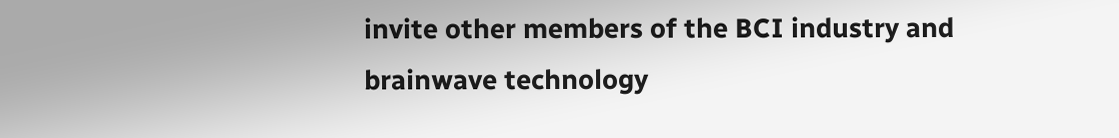invite other members of the BCI industry and brainwave technology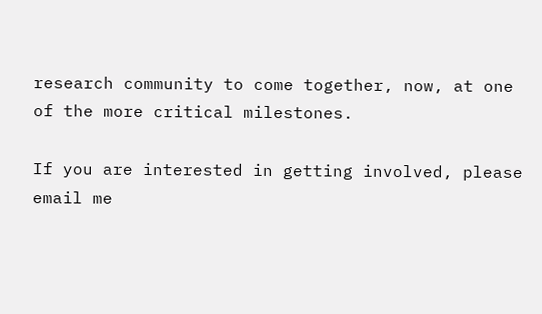research community to come together, now, at one of the more critical milestones.

If you are interested in getting involved, please email me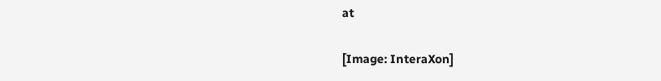at

[Image: InteraXon]